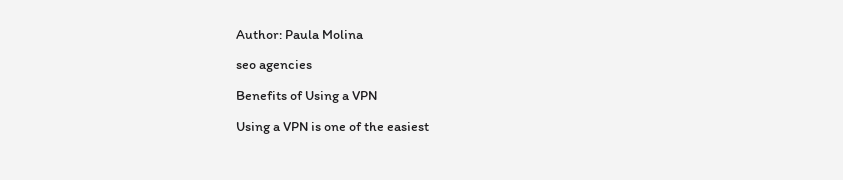Author: Paula Molina

seo agencies

Benefits of Using a VPN

Using a VPN is one of the easiest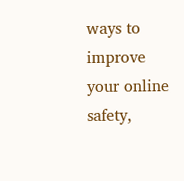ways to improve your online safety,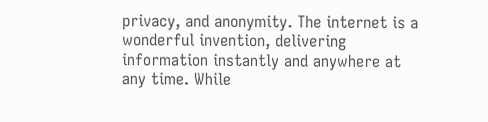privacy, and anonymity. The internet is a wonderful invention, delivering information instantly and anywhere at any time. While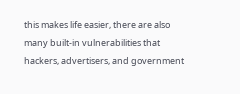this makes life easier, there are also many built-in vulnerabilities that hackers, advertisers, and government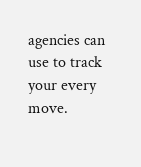agencies can use to track your every move.